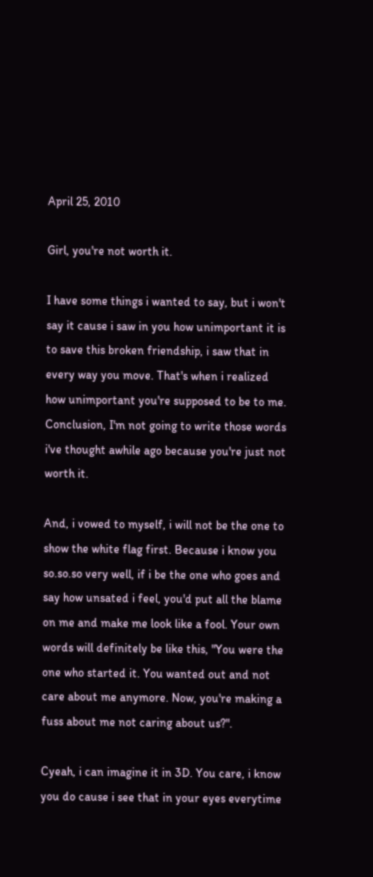April 25, 2010

Girl, you're not worth it.

I have some things i wanted to say, but i won't say it cause i saw in you how unimportant it is to save this broken friendship, i saw that in every way you move. That's when i realized how unimportant you're supposed to be to me.
Conclusion, I'm not going to write those words i've thought awhile ago because you're just not worth it.

And, i vowed to myself, i will not be the one to show the white flag first. Because i know you so.so.so very well, if i be the one who goes and say how unsated i feel, you'd put all the blame on me and make me look like a fool. Your own words will definitely be like this, "You were the one who started it. You wanted out and not care about me anymore. Now, you're making a fuss about me not caring about us?".

Cyeah, i can imagine it in 3D. You care, i know you do cause i see that in your eyes everytime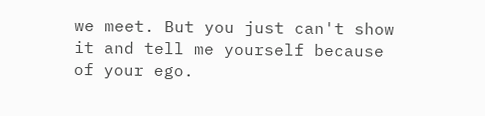we meet. But you just can't show it and tell me yourself because of your ego.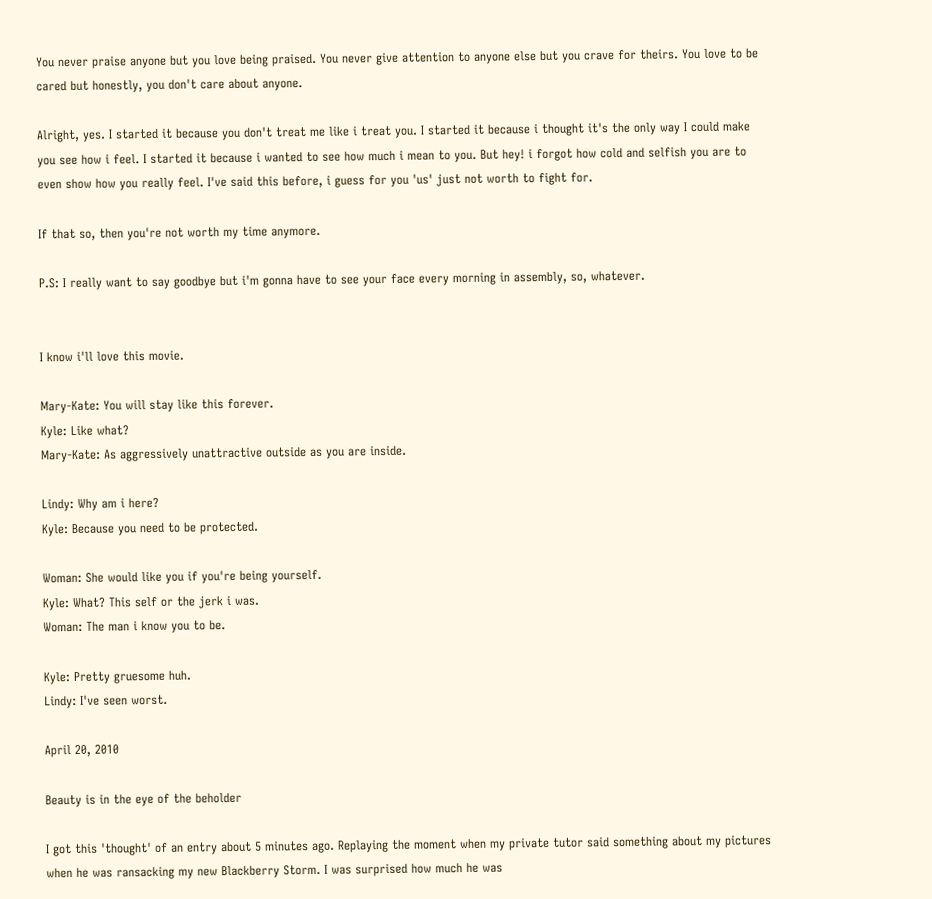You never praise anyone but you love being praised. You never give attention to anyone else but you crave for theirs. You love to be cared but honestly, you don't care about anyone.

Alright, yes. I started it because you don't treat me like i treat you. I started it because i thought it's the only way I could make you see how i feel. I started it because i wanted to see how much i mean to you. But hey! i forgot how cold and selfish you are to even show how you really feel. I've said this before, i guess for you 'us' just not worth to fight for.

If that so, then you're not worth my time anymore.

P.S: I really want to say goodbye but i'm gonna have to see your face every morning in assembly, so, whatever.


I know i'll love this movie.

Mary-Kate: You will stay like this forever.
Kyle: Like what?
Mary-Kate: As aggressively unattractive outside as you are inside.

Lindy: Why am i here?
Kyle: Because you need to be protected.

Woman: She would like you if you're being yourself.
Kyle: What? This self or the jerk i was.
Woman: The man i know you to be.

Kyle: Pretty gruesome huh.
Lindy: I've seen worst.

April 20, 2010

Beauty is in the eye of the beholder

I got this 'thought' of an entry about 5 minutes ago. Replaying the moment when my private tutor said something about my pictures when he was ransacking my new Blackberry Storm. I was surprised how much he was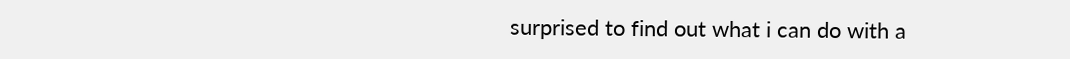surprised to find out what i can do with a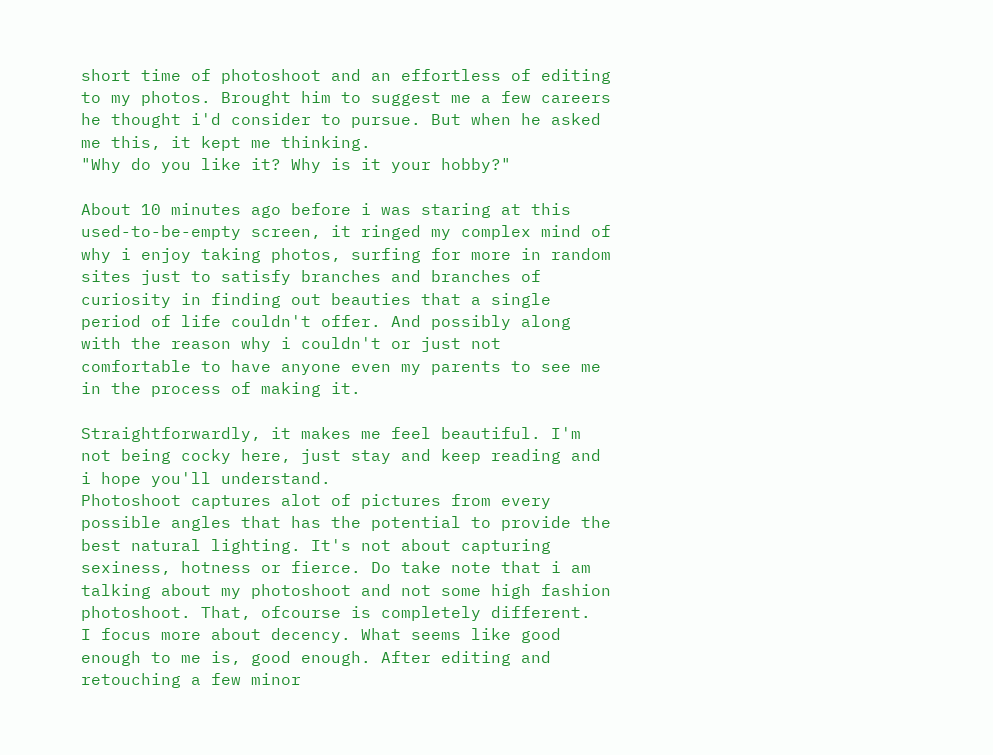short time of photoshoot and an effortless of editing to my photos. Brought him to suggest me a few careers he thought i'd consider to pursue. But when he asked me this, it kept me thinking.
"Why do you like it? Why is it your hobby?"

About 10 minutes ago before i was staring at this used-to-be-empty screen, it ringed my complex mind of why i enjoy taking photos, surfing for more in random sites just to satisfy branches and branches of curiosity in finding out beauties that a single period of life couldn't offer. And possibly along with the reason why i couldn't or just not comfortable to have anyone even my parents to see me in the process of making it.

Straightforwardly, it makes me feel beautiful. I'm not being cocky here, just stay and keep reading and i hope you'll understand.
Photoshoot captures alot of pictures from every possible angles that has the potential to provide the best natural lighting. It's not about capturing sexiness, hotness or fierce. Do take note that i am talking about my photoshoot and not some high fashion photoshoot. That, ofcourse is completely different.
I focus more about decency. What seems like good enough to me is, good enough. After editing and retouching a few minor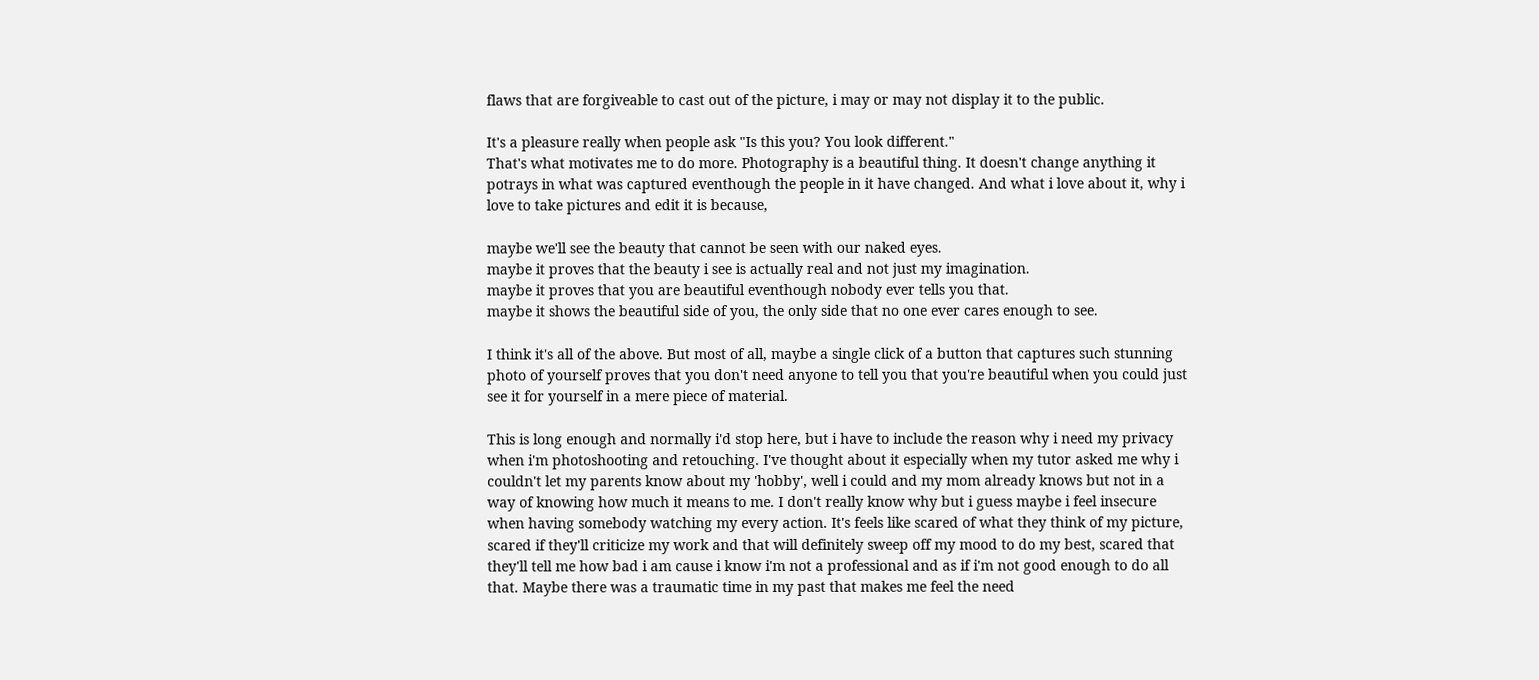flaws that are forgiveable to cast out of the picture, i may or may not display it to the public.

It's a pleasure really when people ask "Is this you? You look different."
That's what motivates me to do more. Photography is a beautiful thing. It doesn't change anything it potrays in what was captured eventhough the people in it have changed. And what i love about it, why i love to take pictures and edit it is because,

maybe we'll see the beauty that cannot be seen with our naked eyes.
maybe it proves that the beauty i see is actually real and not just my imagination.
maybe it proves that you are beautiful eventhough nobody ever tells you that.
maybe it shows the beautiful side of you, the only side that no one ever cares enough to see.

I think it's all of the above. But most of all, maybe a single click of a button that captures such stunning photo of yourself proves that you don't need anyone to tell you that you're beautiful when you could just see it for yourself in a mere piece of material.

This is long enough and normally i'd stop here, but i have to include the reason why i need my privacy when i'm photoshooting and retouching. I've thought about it especially when my tutor asked me why i couldn't let my parents know about my 'hobby', well i could and my mom already knows but not in a way of knowing how much it means to me. I don't really know why but i guess maybe i feel insecure when having somebody watching my every action. It's feels like scared of what they think of my picture, scared if they'll criticize my work and that will definitely sweep off my mood to do my best, scared that they'll tell me how bad i am cause i know i'm not a professional and as if i'm not good enough to do all that. Maybe there was a traumatic time in my past that makes me feel the need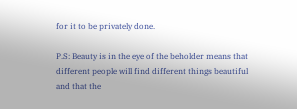for it to be privately done.

P.S: Beauty is in the eye of the beholder means that different people will find different things beautiful and that the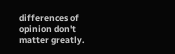differences of opinion don't matter greatly.